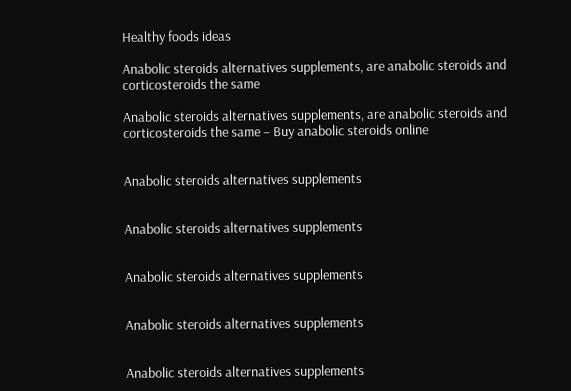Healthy foods ideas

Anabolic steroids alternatives supplements, are anabolic steroids and corticosteroids the same

Anabolic steroids alternatives supplements, are anabolic steroids and corticosteroids the same – Buy anabolic steroids online


Anabolic steroids alternatives supplements


Anabolic steroids alternatives supplements


Anabolic steroids alternatives supplements


Anabolic steroids alternatives supplements


Anabolic steroids alternatives supplements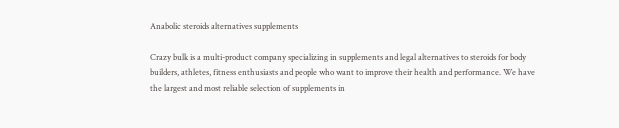Anabolic steroids alternatives supplements

Crazy bulk is a multi-product company specializing in supplements and legal alternatives to steroids for body builders, athletes, fitness enthusiasts and people who want to improve their health and performance. We have the largest and most reliable selection of supplements in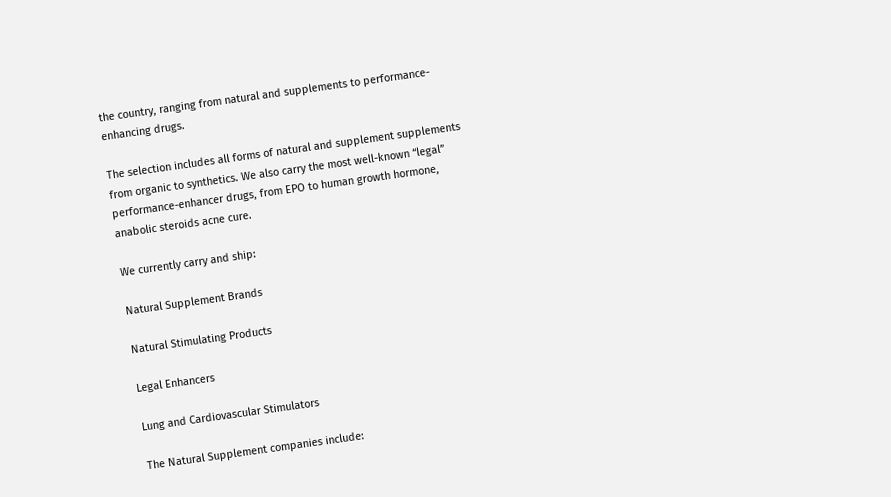the country, ranging from natural and supplements to performance-enhancing drugs.

The selection includes all forms of natural and supplement supplements from organic to synthetics. We also carry the most well-known “legal” performance-enhancer drugs, from EPO to human growth hormone, anabolic steroids acne cure.

We currently carry and ship:

Natural Supplement Brands

Natural Stimulating Products

Legal Enhancers

Lung and Cardiovascular Stimulators

The Natural Supplement companies include: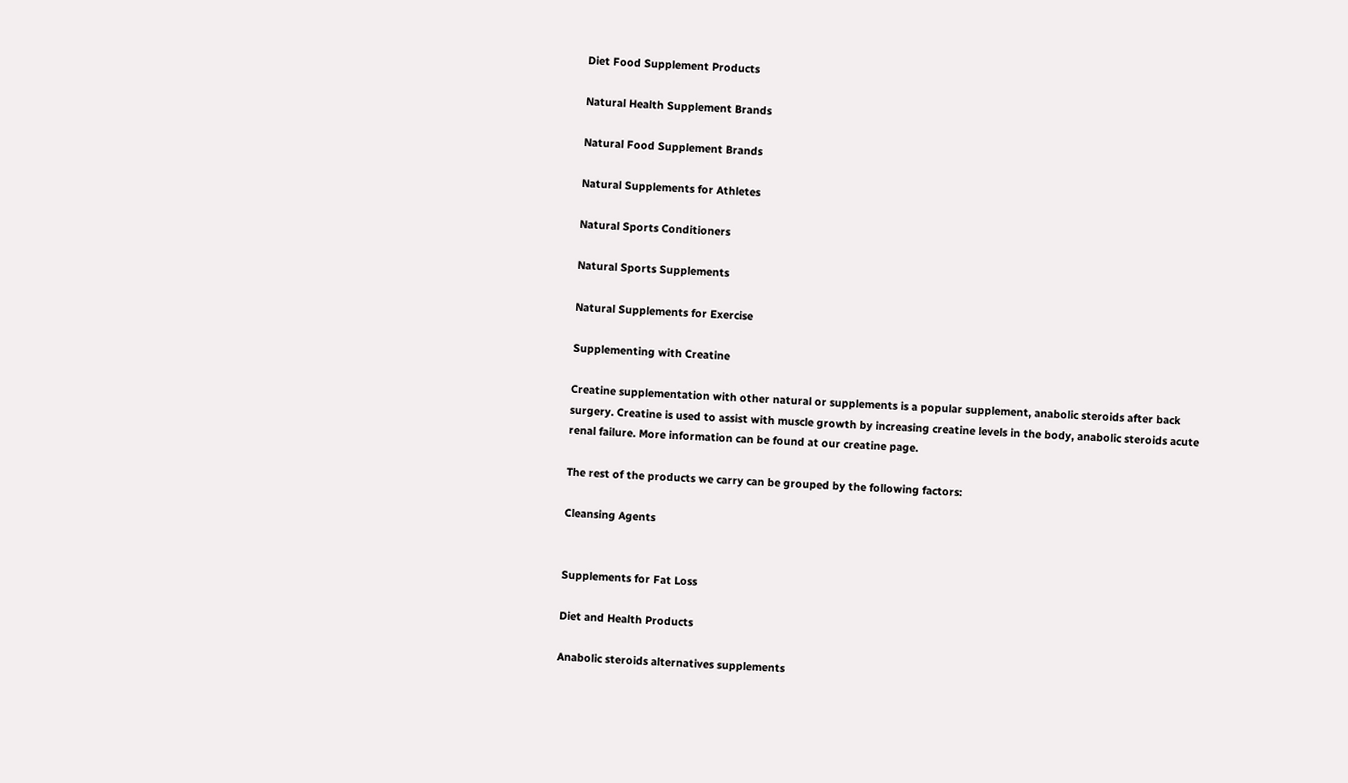Diet Food Supplement Products

Natural Health Supplement Brands

Natural Food Supplement Brands

Natural Supplements for Athletes

Natural Sports Conditioners

Natural Sports Supplements

Natural Supplements for Exercise

Supplementing with Creatine

Creatine supplementation with other natural or supplements is a popular supplement, anabolic steroids after back surgery. Creatine is used to assist with muscle growth by increasing creatine levels in the body, anabolic steroids acute renal failure. More information can be found at our creatine page.

The rest of the products we carry can be grouped by the following factors:

Cleansing Agents


Supplements for Fat Loss

Diet and Health Products

Anabolic steroids alternatives supplements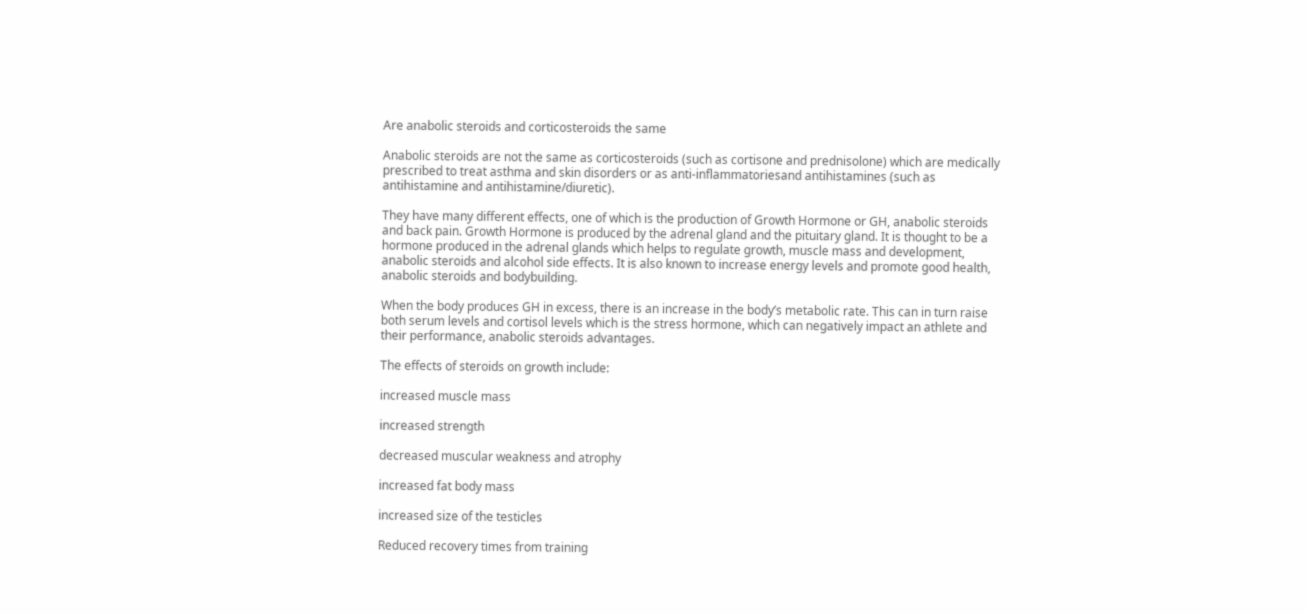Are anabolic steroids and corticosteroids the same

Anabolic steroids are not the same as corticosteroids (such as cortisone and prednisolone) which are medically prescribed to treat asthma and skin disorders or as anti-inflammatoriesand antihistamines (such as antihistamine and antihistamine/diuretic).

They have many different effects, one of which is the production of Growth Hormone or GH, anabolic steroids and back pain. Growth Hormone is produced by the adrenal gland and the pituitary gland. It is thought to be a hormone produced in the adrenal glands which helps to regulate growth, muscle mass and development, anabolic steroids and alcohol side effects. It is also known to increase energy levels and promote good health, anabolic steroids and bodybuilding.

When the body produces GH in excess, there is an increase in the body’s metabolic rate. This can in turn raise both serum levels and cortisol levels which is the stress hormone, which can negatively impact an athlete and their performance, anabolic steroids advantages.

The effects of steroids on growth include:

increased muscle mass

increased strength

decreased muscular weakness and atrophy

increased fat body mass

increased size of the testicles

Reduced recovery times from training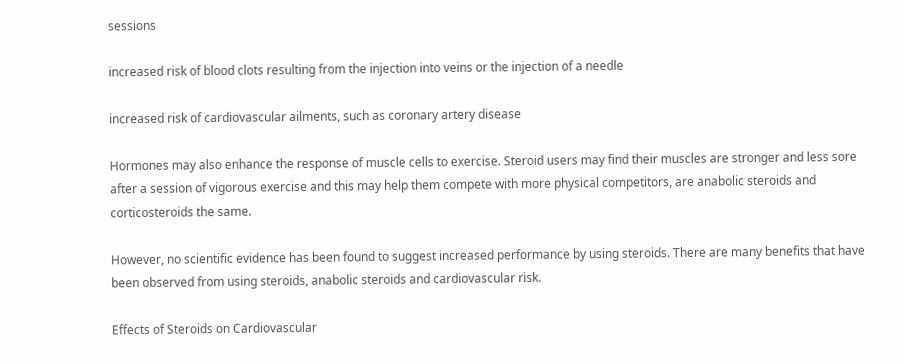sessions

increased risk of blood clots resulting from the injection into veins or the injection of a needle

increased risk of cardiovascular ailments, such as coronary artery disease

Hormones may also enhance the response of muscle cells to exercise. Steroid users may find their muscles are stronger and less sore after a session of vigorous exercise and this may help them compete with more physical competitors, are anabolic steroids and corticosteroids the same.

However, no scientific evidence has been found to suggest increased performance by using steroids. There are many benefits that have been observed from using steroids, anabolic steroids and cardiovascular risk.

Effects of Steroids on Cardiovascular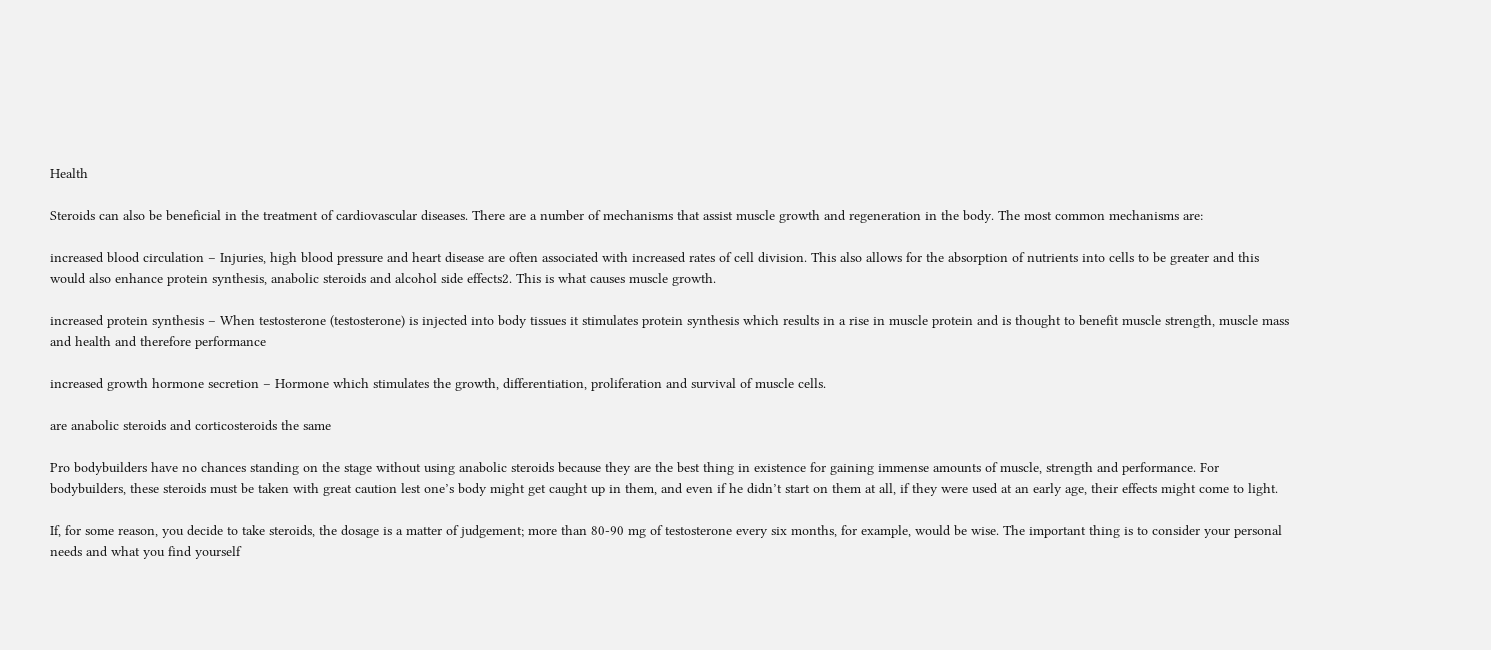Health

Steroids can also be beneficial in the treatment of cardiovascular diseases. There are a number of mechanisms that assist muscle growth and regeneration in the body. The most common mechanisms are:

increased blood circulation – Injuries, high blood pressure and heart disease are often associated with increased rates of cell division. This also allows for the absorption of nutrients into cells to be greater and this would also enhance protein synthesis, anabolic steroids and alcohol side effects2. This is what causes muscle growth.

increased protein synthesis – When testosterone (testosterone) is injected into body tissues it stimulates protein synthesis which results in a rise in muscle protein and is thought to benefit muscle strength, muscle mass and health and therefore performance

increased growth hormone secretion – Hormone which stimulates the growth, differentiation, proliferation and survival of muscle cells.

are anabolic steroids and corticosteroids the same

Pro bodybuilders have no chances standing on the stage without using anabolic steroids because they are the best thing in existence for gaining immense amounts of muscle, strength and performance. For bodybuilders, these steroids must be taken with great caution lest one’s body might get caught up in them, and even if he didn’t start on them at all, if they were used at an early age, their effects might come to light.

If, for some reason, you decide to take steroids, the dosage is a matter of judgement; more than 80-90 mg of testosterone every six months, for example, would be wise. The important thing is to consider your personal needs and what you find yourself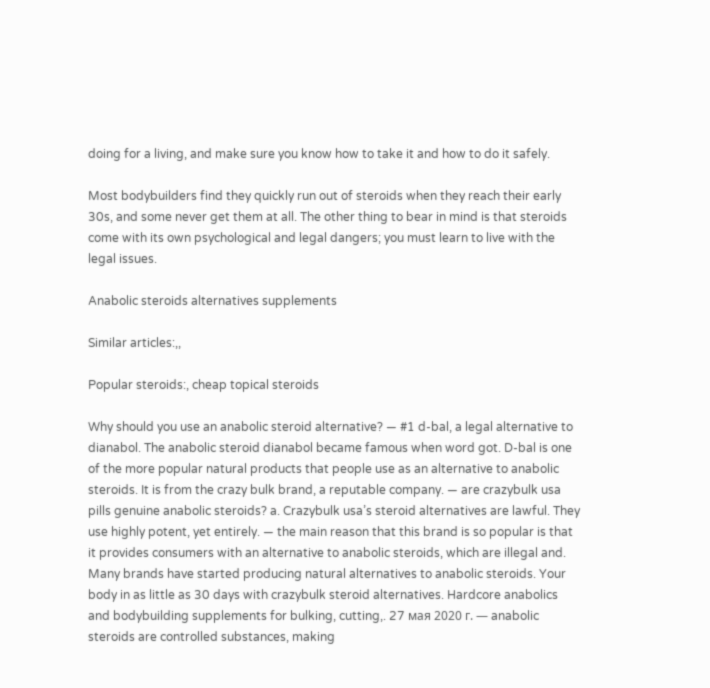doing for a living, and make sure you know how to take it and how to do it safely.

Most bodybuilders find they quickly run out of steroids when they reach their early 30s, and some never get them at all. The other thing to bear in mind is that steroids come with its own psychological and legal dangers; you must learn to live with the legal issues.

Anabolic steroids alternatives supplements

Similar articles:,,

Popular steroids:, cheap topical steroids

Why should you use an anabolic steroid alternative? — #1 d-bal, a legal alternative to dianabol. The anabolic steroid dianabol became famous when word got. D-bal is one of the more popular natural products that people use as an alternative to anabolic steroids. It is from the crazy bulk brand, a reputable company. — are crazybulk usa pills genuine anabolic steroids? a. Crazybulk usa’s steroid alternatives are lawful. They use highly potent, yet entirely. — the main reason that this brand is so popular is that it provides consumers with an alternative to anabolic steroids, which are illegal and. Many brands have started producing natural alternatives to anabolic steroids. Your body in as little as 30 days with crazybulk steroid alternatives. Hardcore anabolics and bodybuilding supplements for bulking, cutting,. 27 мая 2020 г. — anabolic steroids are controlled substances, making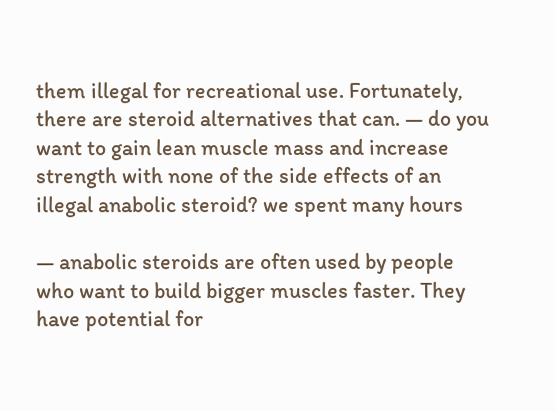them illegal for recreational use. Fortunately, there are steroid alternatives that can. — do you want to gain lean muscle mass and increase strength with none of the side effects of an illegal anabolic steroid? we spent many hours

— anabolic steroids are often used by people who want to build bigger muscles faster. They have potential for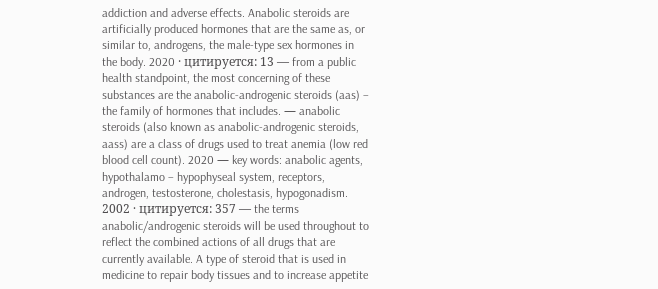addiction and adverse effects. Anabolic steroids are artificially produced hormones that are the same as, or similar to, androgens, the male-type sex hormones in the body. 2020 · цитируется: 13 — from a public health standpoint, the most concerning of these substances are the anabolic-androgenic steroids (aas) – the family of hormones that includes. — anabolic steroids (also known as anabolic-androgenic steroids, aass) are a class of drugs used to treat anemia (low red blood cell count). 2020 — key words: anabolic agents, hypothalamo – hypophyseal system, receptors, androgen, testosterone, cholestasis, hypogonadism. 2002 · цитируется: 357 — the terms anabolic/androgenic steroids will be used throughout to reflect the combined actions of all drugs that are currently available. A type of steroid that is used in medicine to repair body tissues and to increase appetite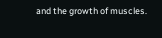and the growth of muscles.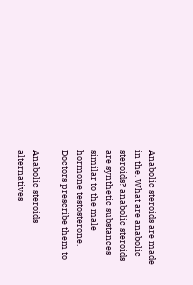Anabolic steroids are made in the. What are anabolic steroids? anabolic steroids are synthetic substances similar to the male hormone testosterone. Doctors prescribe them to

Anabolic steroids alternatives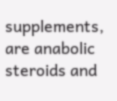supplements, are anabolic steroids and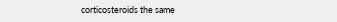corticosteroids the same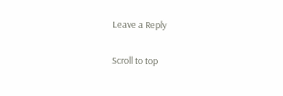Leave a Reply

Scroll to top